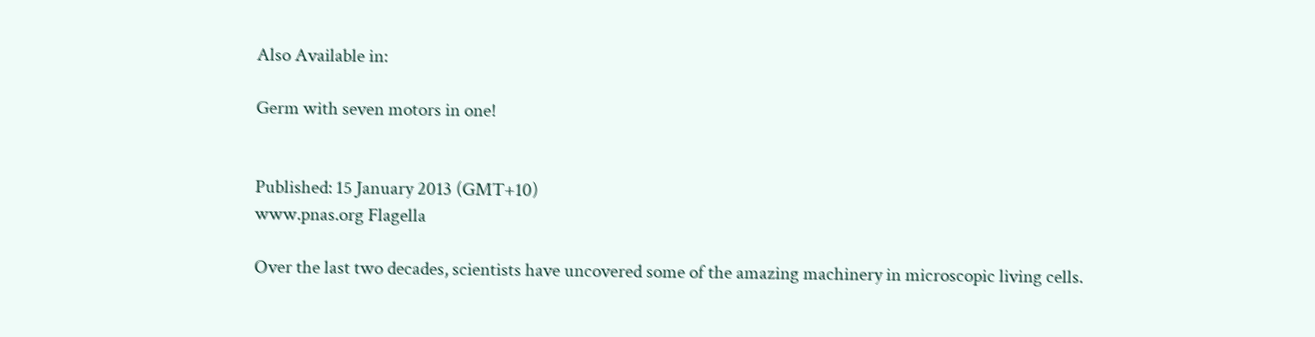Also Available in:

Germ with seven motors in one!


Published: 15 January 2013 (GMT+10)
www.pnas.org Flagella

Over the last two decades, scientists have uncovered some of the amazing machinery in microscopic living cells.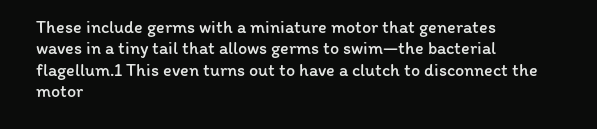These include germs with a miniature motor that generates waves in a tiny tail that allows germs to swim—the bacterial flagellum.1 This even turns out to have a clutch to disconnect the motor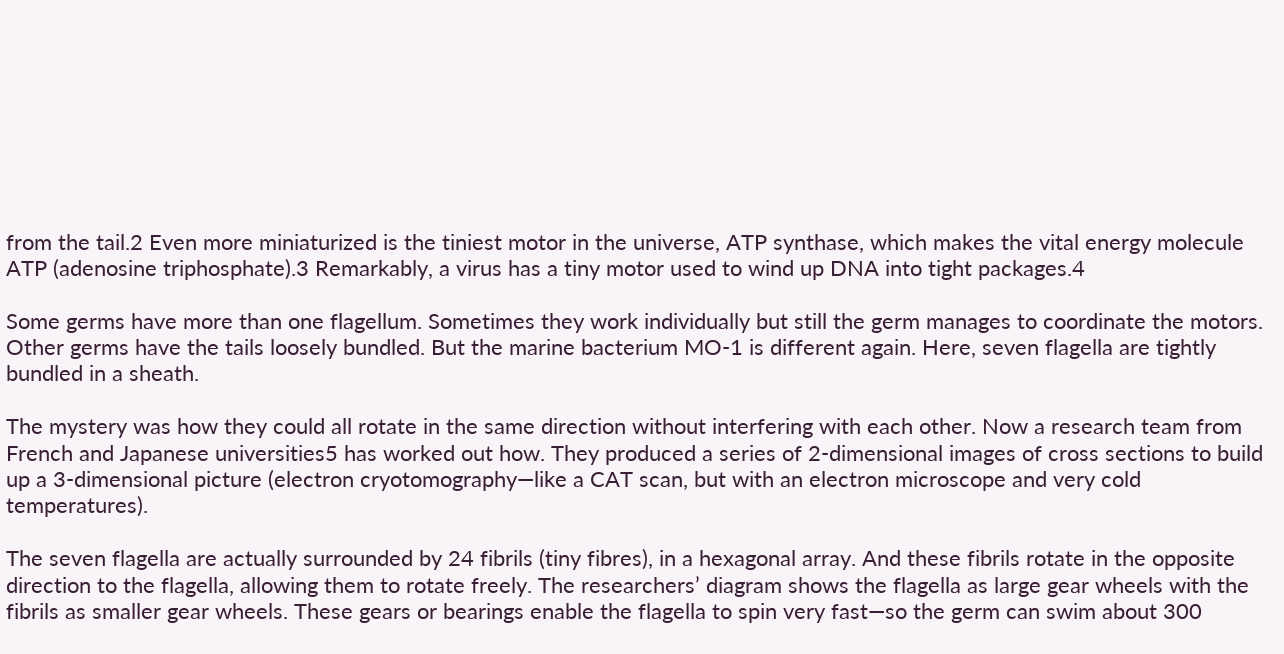from the tail.2 Even more miniaturized is the tiniest motor in the universe, ATP synthase, which makes the vital energy molecule ATP (adenosine triphosphate).3 Remarkably, a virus has a tiny motor used to wind up DNA into tight packages.4

Some germs have more than one flagellum. Sometimes they work individually but still the germ manages to coordinate the motors. Other germs have the tails loosely bundled. But the marine bacterium MO-1 is different again. Here, seven flagella are tightly bundled in a sheath.

The mystery was how they could all rotate in the same direction without interfering with each other. Now a research team from French and Japanese universities5 has worked out how. They produced a series of 2-dimensional images of cross sections to build up a 3-dimensional picture (electron cryotomography—like a CAT scan, but with an electron microscope and very cold temperatures).

The seven flagella are actually surrounded by 24 fibrils (tiny fibres), in a hexagonal array. And these fibrils rotate in the opposite direction to the flagella, allowing them to rotate freely. The researchers’ diagram shows the flagella as large gear wheels with the fibrils as smaller gear wheels. These gears or bearings enable the flagella to spin very fast—so the germ can swim about 300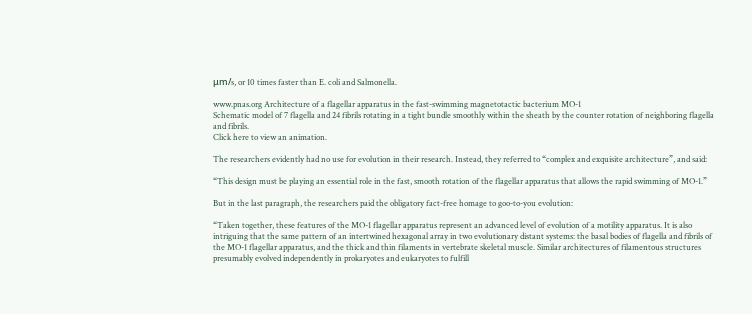μm/s, or 10 times faster than E. coli and Salmonella.

www.pnas.org Architecture of a flagellar apparatus in the fast-swimming magnetotactic bacterium MO-1
Schematic model of 7 flagella and 24 fibrils rotating in a tight bundle smoothly within the sheath by the counter rotation of neighboring flagella and fibrils.
Click here to view an animation.

The researchers evidently had no use for evolution in their research. Instead, they referred to “complex and exquisite architecture”, and said:

“This design must be playing an essential role in the fast, smooth rotation of the flagellar apparatus that allows the rapid swimming of MO-1.”

But in the last paragraph, the researchers paid the obligatory fact-free homage to goo-to-you evolution:

“Taken together, these features of the MO-1 flagellar apparatus represent an advanced level of evolution of a motility apparatus. It is also intriguing that the same pattern of an intertwined hexagonal array in two evolutionary distant systems: the basal bodies of flagella and fibrils of the MO-1 flagellar apparatus, and the thick and thin filaments in vertebrate skeletal muscle. Similar architectures of filamentous structures presumably evolved independently in prokaryotes and eukaryotes to fulfill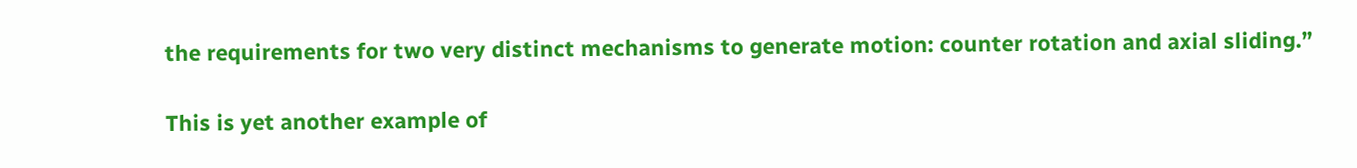the requirements for two very distinct mechanisms to generate motion: counter rotation and axial sliding.”

This is yet another example of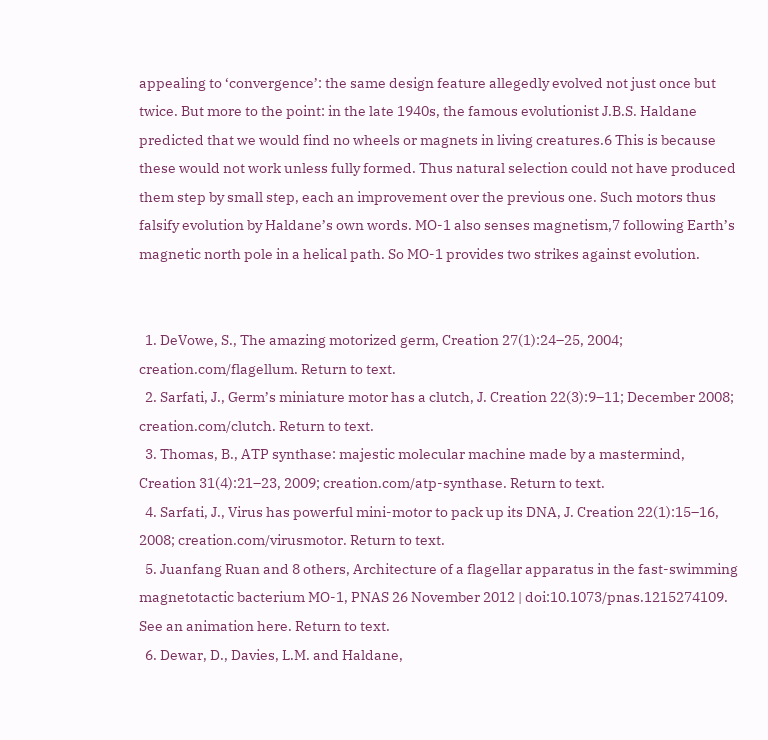appealing to ‘convergence’: the same design feature allegedly evolved not just once but twice. But more to the point: in the late 1940s, the famous evolutionist J.B.S. Haldane predicted that we would find no wheels or magnets in living creatures.6 This is because these would not work unless fully formed. Thus natural selection could not have produced them step by small step, each an improvement over the previous one. Such motors thus falsify evolution by Haldane’s own words. MO-1 also senses magnetism,7 following Earth’s magnetic north pole in a helical path. So MO-1 provides two strikes against evolution.


  1. DeVowe, S., The amazing motorized germ, Creation 27(1):24–25, 2004; creation.com/flagellum. Return to text.
  2. Sarfati, J., Germ’s miniature motor has a clutch, J. Creation 22(3):9–11; December 2008; creation.com/clutch. Return to text.
  3. Thomas, B., ATP synthase: majestic molecular machine made by a mastermind, Creation 31(4):21–23, 2009; creation.com/atp-synthase. Return to text.
  4. Sarfati, J., Virus has powerful mini-motor to pack up its DNA, J. Creation 22(1):15–16, 2008; creation.com/virusmotor. Return to text.
  5. Juanfang Ruan and 8 others, Architecture of a flagellar apparatus in the fast-swimming magnetotactic bacterium MO-1, PNAS 26 November 2012 | doi:10.1073/pnas.1215274109. See an animation here. Return to text.
  6. Dewar, D., Davies, L.M. and Haldane,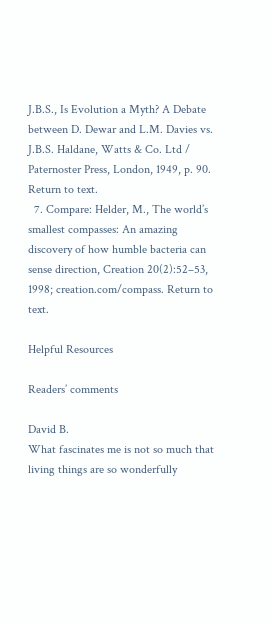J.B.S., Is Evolution a Myth? A Debate between D. Dewar and L.M. Davies vs. J.B.S. Haldane, Watts & Co. Ltd / Paternoster Press, London, 1949, p. 90. Return to text.
  7. Compare: Helder, M., The world’s smallest compasses: An amazing discovery of how humble bacteria can sense direction, Creation 20(2):52–53, 1998; creation.com/compass. Return to text.

Helpful Resources

Readers’ comments

David B.
What fascinates me is not so much that living things are so wonderfully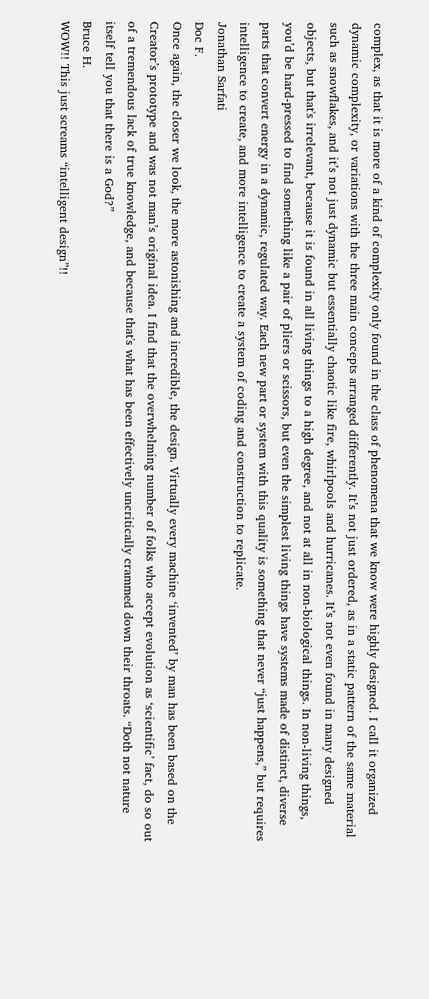complex, as that it is more of a kind of complexity only found in the class of phenomena that we know were highly designed. I call it organized dynamic complexity, or variations with the three main concepts arranged differently. It’s not just ordered, as in a static pattern of the same material such as snowflakes, and it’s not just dynamic but essentially chaotic like fire, whirlpools and hurricanes. It’s not even found in many designed objects, but that's irrelevant, because it is found in all living things to a high degree, and not at all in non-biological things. In non-living things, you’d be hard-pressed to find something like a pair of pliers or scissors, but even the simplest living things have systems made of distinct, diverse parts that convert energy in a dynamic, regulated way. Each new part or system with this quality is something that never “just happens,” but requires intelligence to create, and more intelligence to create a system of coding and construction to replicate.
Jonathan Sarfati
Doc F.
Once again, the closer we look, the more astonishing and incredible, the design. Virtually every machine ‘invented’ by man has been based on the Creator’s prototype and was not man’s original idea. I find that the overwhelming number of folks who accept evolution as ‘scientific’ fact, do so out of a tremendous lack of true knowledge, and because that's what has been effectively uncritically crammed down their throats. “Doth not nature itself tell you that there is a God?”
Bruce H.
WOW!! This just screams “intelligent design”!!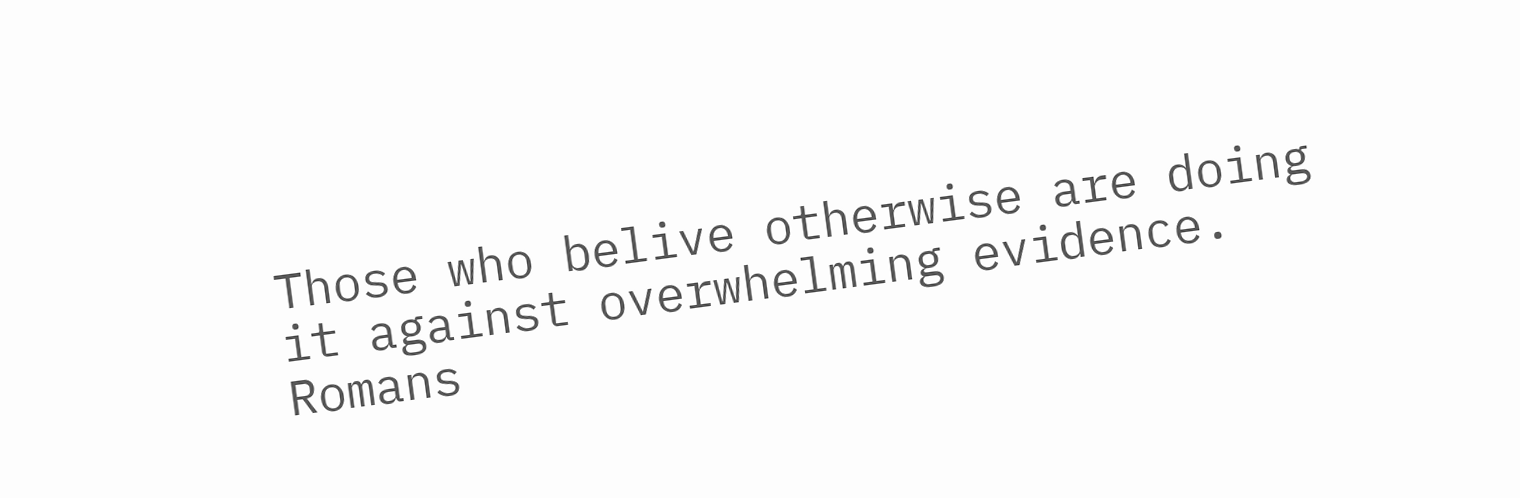Those who belive otherwise are doing it against overwhelming evidence.
Romans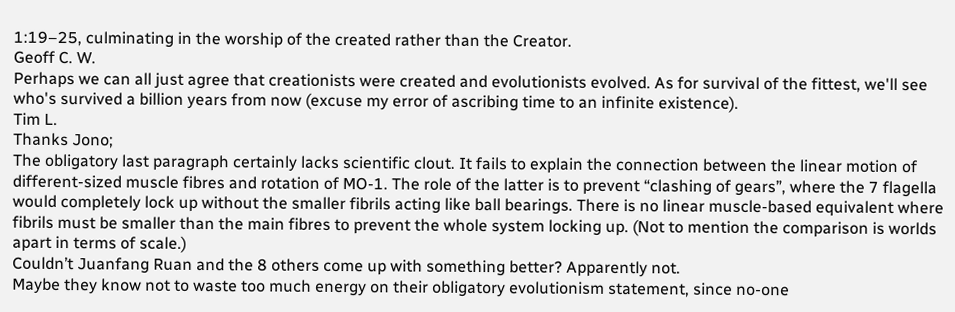1:19–25, culminating in the worship of the created rather than the Creator.
Geoff C. W.
Perhaps we can all just agree that creationists were created and evolutionists evolved. As for survival of the fittest, we'll see who's survived a billion years from now (excuse my error of ascribing time to an infinite existence).
Tim L.
Thanks Jono;
The obligatory last paragraph certainly lacks scientific clout. It fails to explain the connection between the linear motion of different-sized muscle fibres and rotation of MO-1. The role of the latter is to prevent “clashing of gears”, where the 7 flagella would completely lock up without the smaller fibrils acting like ball bearings. There is no linear muscle-based equivalent where fibrils must be smaller than the main fibres to prevent the whole system locking up. (Not to mention the comparison is worlds apart in terms of scale.)
Couldn’t Juanfang Ruan and the 8 others come up with something better? Apparently not.
Maybe they know not to waste too much energy on their obligatory evolutionism statement, since no-one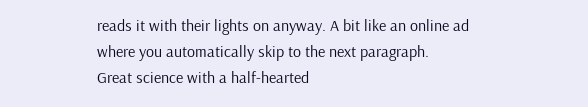reads it with their lights on anyway. A bit like an online ad where you automatically skip to the next paragraph.
Great science with a half-hearted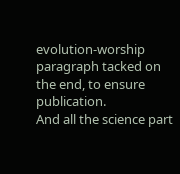evolution-worship paragraph tacked on the end, to ensure publication.
And all the science part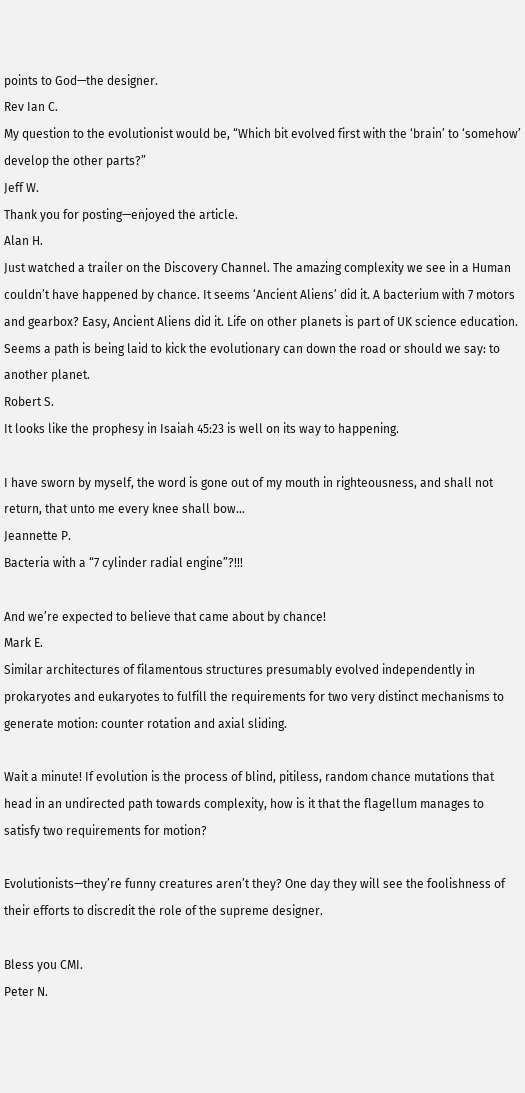points to God—the designer.
Rev Ian C.
My question to the evolutionist would be, “Which bit evolved first with the ‘brain’ to ‘somehow’ develop the other parts?”
Jeff W.
Thank you for posting—enjoyed the article.
Alan H.
Just watched a trailer on the Discovery Channel. The amazing complexity we see in a Human couldn’t have happened by chance. It seems ‘Ancient Aliens’ did it. A bacterium with 7 motors and gearbox? Easy, Ancient Aliens did it. Life on other planets is part of UK science education. Seems a path is being laid to kick the evolutionary can down the road or should we say: to another planet.
Robert S.
It looks like the prophesy in Isaiah 45:23 is well on its way to happening.

I have sworn by myself, the word is gone out of my mouth in righteousness, and shall not return, that unto me every knee shall bow…
Jeannette P.
Bacteria with a “7 cylinder radial engine”?!!!

And we’re expected to believe that came about by chance!
Mark E.
Similar architectures of filamentous structures presumably evolved independently in prokaryotes and eukaryotes to fulfill the requirements for two very distinct mechanisms to generate motion: counter rotation and axial sliding.

Wait a minute! If evolution is the process of blind, pitiless, random chance mutations that head in an undirected path towards complexity, how is it that the flagellum manages to satisfy two requirements for motion?

Evolutionists—they’re funny creatures aren’t they? One day they will see the foolishness of their efforts to discredit the role of the supreme designer.

Bless you CMI.
Peter N.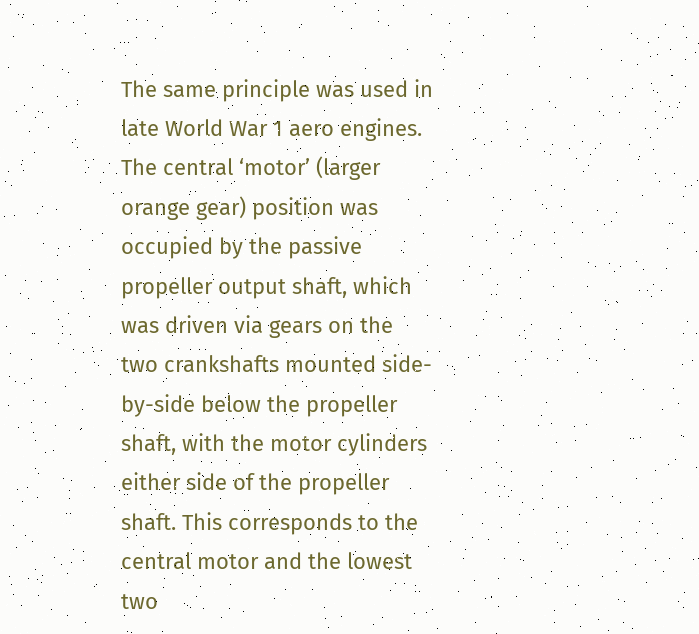The same principle was used in late World War 1 aero engines. The central ‘motor’ (larger orange gear) position was occupied by the passive propeller output shaft, which was driven via gears on the two crankshafts mounted side-by-side below the propeller shaft, with the motor cylinders either side of the propeller shaft. This corresponds to the central motor and the lowest two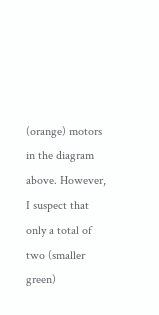(orange) motors in the diagram above. However, I suspect that only a total of two (smaller green)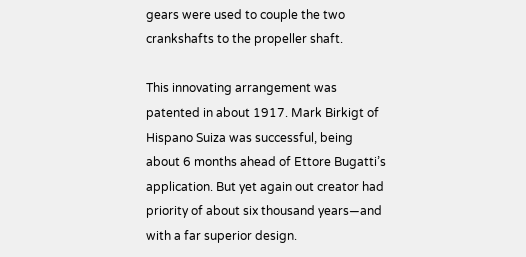gears were used to couple the two crankshafts to the propeller shaft.

This innovating arrangement was patented in about 1917. Mark Birkigt of Hispano Suiza was successful, being about 6 months ahead of Ettore Bugatti’s application. But yet again out creator had priority of about six thousand years—and with a far superior design.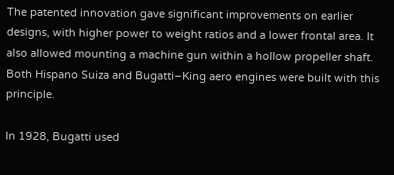The patented innovation gave significant improvements on earlier designs, with higher power to weight ratios and a lower frontal area. It also allowed mounting a machine gun within a hollow propeller shaft. Both Hispano Suiza and Bugatti–King aero engines were built with this principle.

In 1928, Bugatti used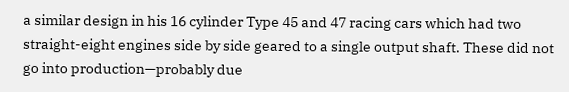a similar design in his 16 cylinder Type 45 and 47 racing cars which had two straight-eight engines side by side geared to a single output shaft. These did not go into production—probably due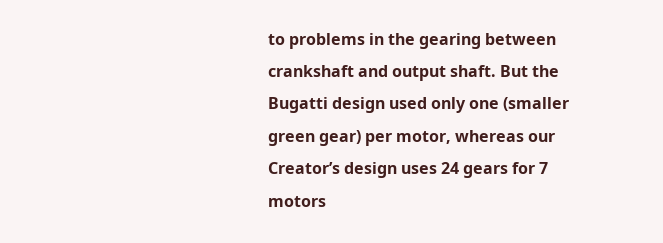to problems in the gearing between crankshaft and output shaft. But the Bugatti design used only one (smaller green gear) per motor, whereas our Creator’s design uses 24 gears for 7 motors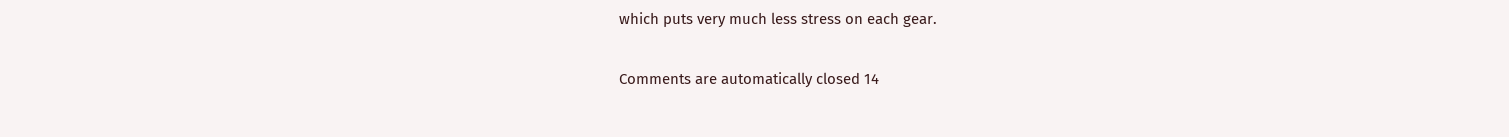which puts very much less stress on each gear.

Comments are automatically closed 14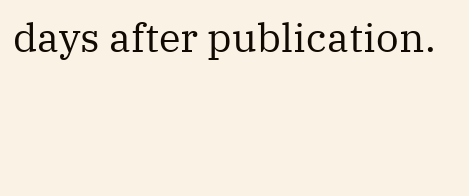days after publication.